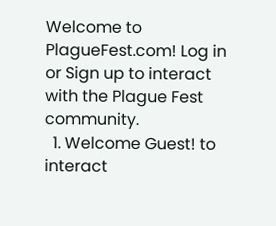Welcome to PlagueFest.com! Log in or Sign up to interact with the Plague Fest community.
  1. Welcome Guest! to interact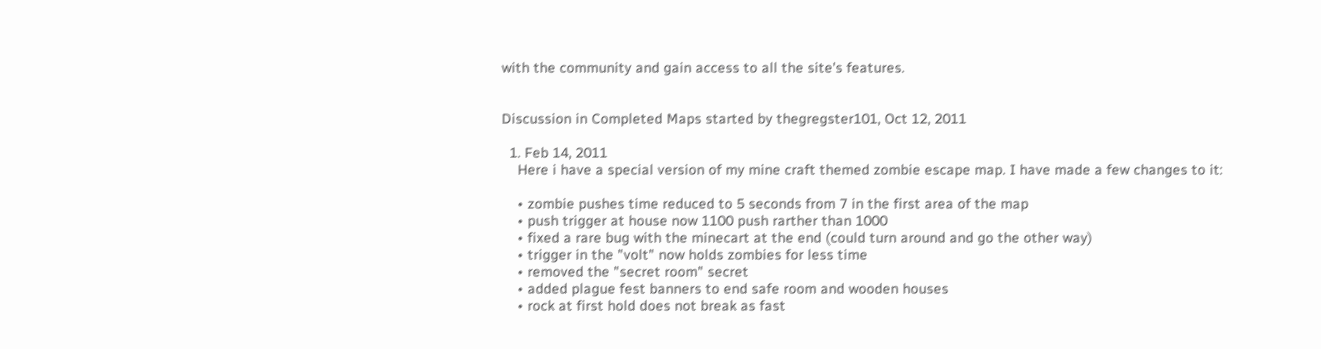with the community and gain access to all the site's features.


Discussion in Completed Maps started by thegregster101, Oct 12, 2011

  1. Feb 14, 2011
    Here i have a special version of my mine craft themed zombie escape map. I have made a few changes to it:

    • zombie pushes time reduced to 5 seconds from 7 in the first area of the map
    • push trigger at house now 1100 push rarther than 1000
    • fixed a rare bug with the minecart at the end (could turn around and go the other way)
    • trigger in the "volt" now holds zombies for less time
    • removed the "secret room" secret
    • added plague fest banners to end safe room and wooden houses
    • rock at first hold does not break as fast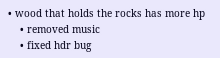• wood that holds the rocks has more hp
    • removed music
    • fixed hdr bug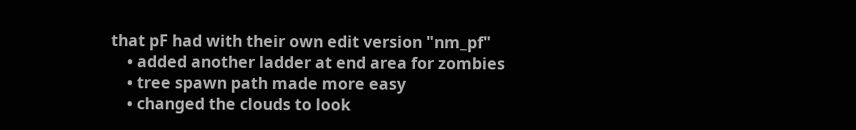that pF had with their own edit version "nm_pf"
    • added another ladder at end area for zombies
    • tree spawn path made more easy
    • changed the clouds to look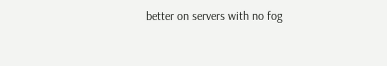better on servers with no fog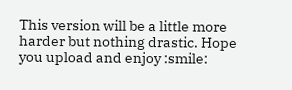This version will be a little more harder but nothing drastic. Hope you upload and enjoy :smile: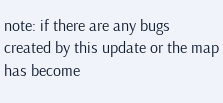note: if there are any bugs created by this update or the map has become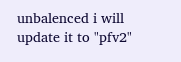unbalenced i will update it to "pfv2"